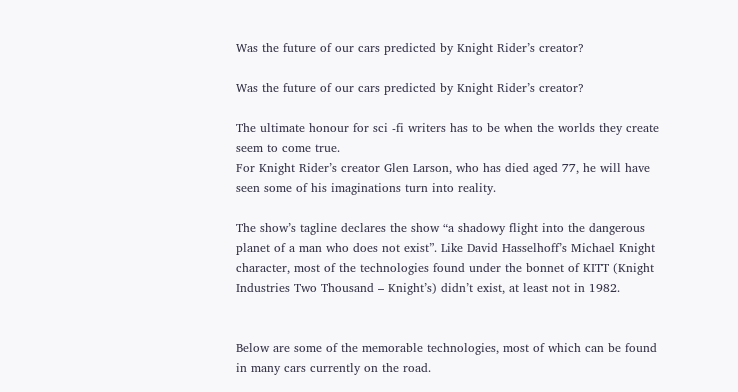Was the future of our cars predicted by Knight Rider’s creator?

Was the future of our cars predicted by Knight Rider’s creator?

The ultimate honour for sci -fi writers has to be when the worlds they create seem to come true.
For Knight Rider’s creator Glen Larson, who has died aged 77, he will have seen some of his imaginations turn into reality.

The show’s tagline declares the show “a shadowy flight into the dangerous planet of a man who does not exist”. Like David Hasselhoff’s Michael Knight character, most of the technologies found under the bonnet of KITT (Knight Industries Two Thousand – Knight’s) didn’t exist, at least not in 1982.


Below are some of the memorable technologies, most of which can be found in many cars currently on the road.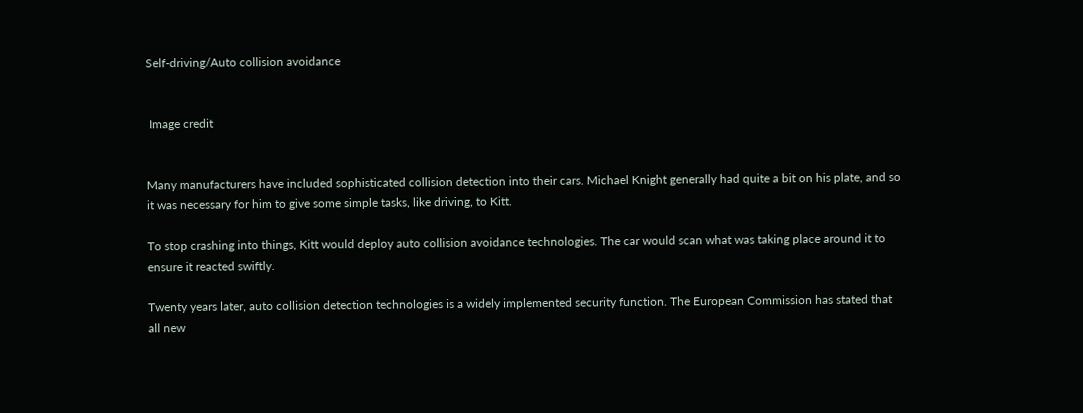Self-driving/Auto collision avoidance


 Image credit


Many manufacturers have included sophisticated collision detection into their cars. Michael Knight generally had quite a bit on his plate, and so it was necessary for him to give some simple tasks, like driving, to Kitt.

To stop crashing into things, Kitt would deploy auto collision avoidance technologies. The car would scan what was taking place around it to ensure it reacted swiftly.

Twenty years later, auto collision detection technologies is a widely implemented security function. The European Commission has stated that all new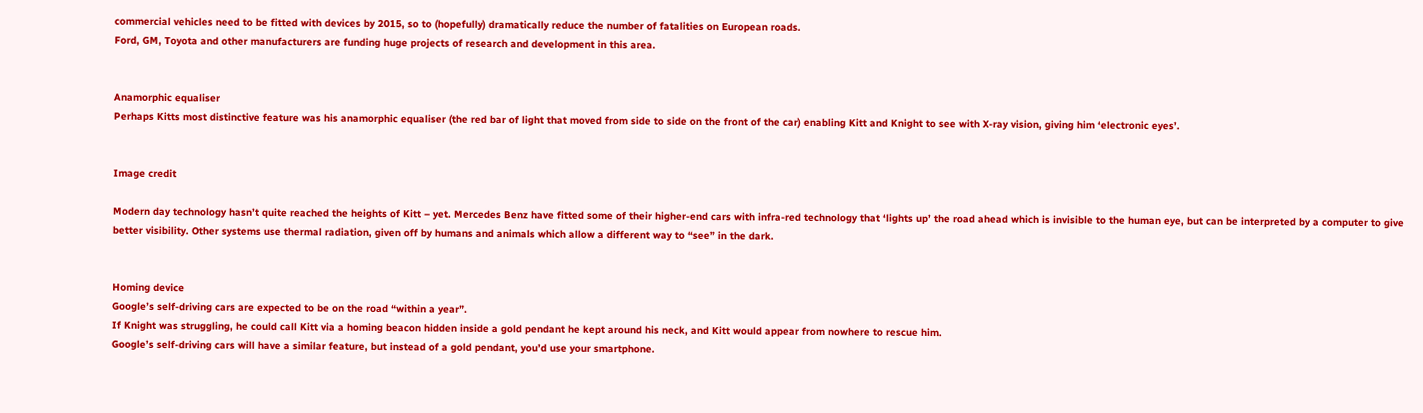commercial vehicles need to be fitted with devices by 2015, so to (hopefully) dramatically reduce the number of fatalities on European roads.
Ford, GM, Toyota and other manufacturers are funding huge projects of research and development in this area.


Anamorphic equaliser
Perhaps Kitts most distinctive feature was his anamorphic equaliser (the red bar of light that moved from side to side on the front of the car) enabling Kitt and Knight to see with X-ray vision, giving him ‘electronic eyes’.


Image credit

Modern day technology hasn’t quite reached the heights of Kitt – yet. Mercedes Benz have fitted some of their higher-end cars with infra-red technology that ‘lights up’ the road ahead which is invisible to the human eye, but can be interpreted by a computer to give better visibility. Other systems use thermal radiation, given off by humans and animals which allow a different way to “see” in the dark.


Homing device
Google’s self-driving cars are expected to be on the road “within a year”.
If Knight was struggling, he could call Kitt via a homing beacon hidden inside a gold pendant he kept around his neck, and Kitt would appear from nowhere to rescue him.
Google’s self-driving cars will have a similar feature, but instead of a gold pendant, you’d use your smartphone.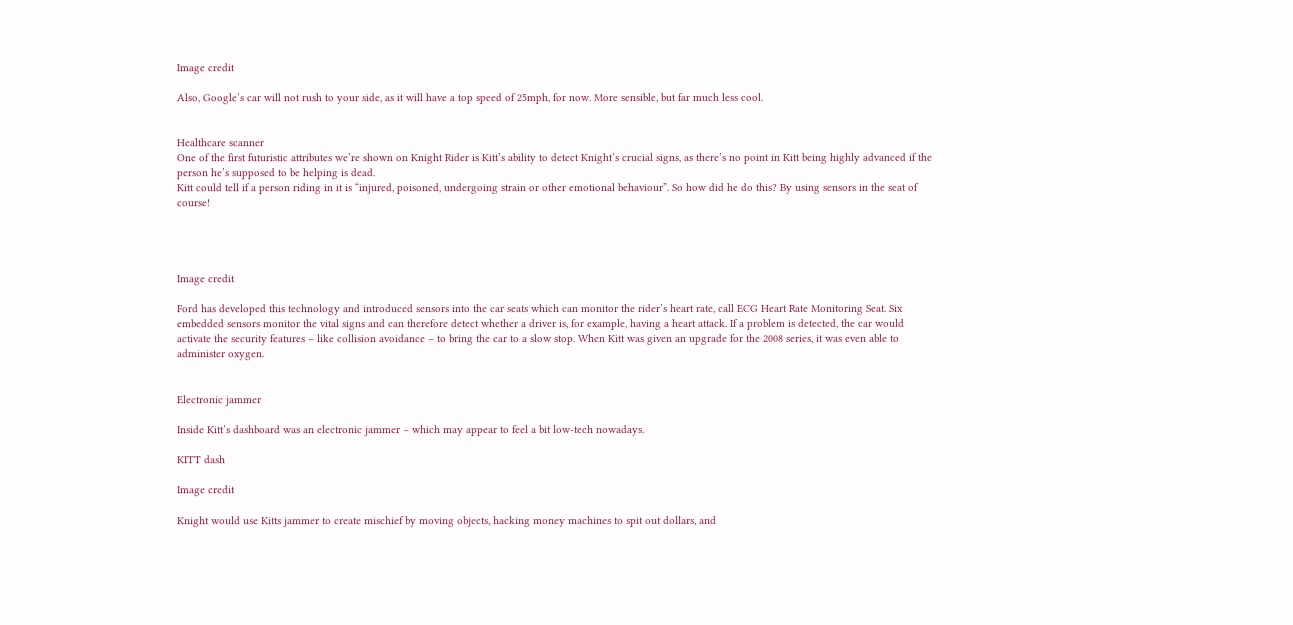Image credit

Also, Google’s car will not rush to your side, as it will have a top speed of 25mph, for now. More sensible, but far much less cool.


Healthcare scanner
One of the first futuristic attributes we’re shown on Knight Rider is Kitt’s ability to detect Knight’s crucial signs, as there’s no point in Kitt being highly advanced if the person he’s supposed to be helping is dead.
Kitt could tell if a person riding in it is “injured, poisoned, undergoing strain or other emotional behaviour”. So how did he do this? By using sensors in the seat of course!




Image credit

Ford has developed this technology and introduced sensors into the car seats which can monitor the rider’s heart rate, call ECG Heart Rate Monitoring Seat. Six embedded sensors monitor the vital signs and can therefore detect whether a driver is, for example, having a heart attack. If a problem is detected, the car would activate the security features – like collision avoidance – to bring the car to a slow stop. When Kitt was given an upgrade for the 2008 series, it was even able to administer oxygen.


Electronic jammer

Inside Kitt’s dashboard was an electronic jammer – which may appear to feel a bit low-tech nowadays.

KITT dash

Image credit

Knight would use Kitts jammer to create mischief by moving objects, hacking money machines to spit out dollars, and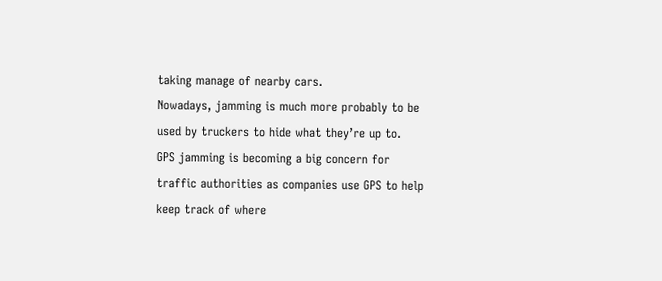taking manage of nearby cars.
Nowadays, jamming is much more probably to be used by truckers to hide what they’re up to.
GPS jamming is becoming a big concern for traffic authorities as companies use GPS to help keep track of where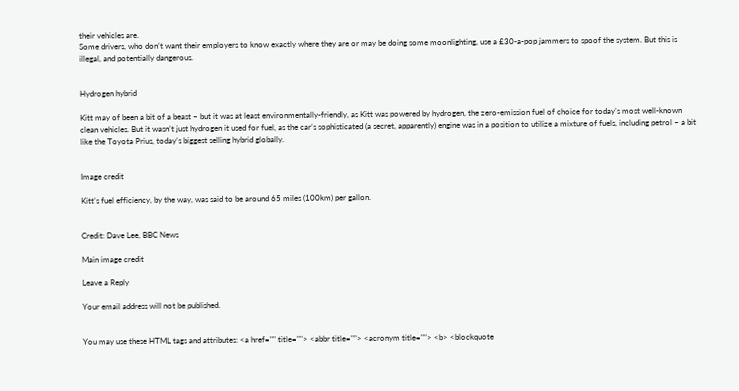their vehicles are.
Some drivers, who don’t want their employers to know exactly where they are or may be doing some moonlighting, use a £30-a-pop jammers to spoof the system. But this is illegal, and potentially dangerous.


Hydrogen hybrid

Kitt may of been a bit of a beast – but it was at least environmentally-friendly, as Kitt was powered by hydrogen, the zero-emission fuel of choice for today’s most well-known clean vehicles. But it wasn’t just hydrogen it used for fuel, as the car’s sophisticated (a secret, apparently) engine was in a position to utilize a mixture of fuels, including petrol – a bit like the Toyota Prius, today’s biggest selling hybrid globally.


Image credit

Kitt’s fuel efficiency, by the way, was said to be around 65 miles (100km) per gallon.


Credit: Dave Lee, BBC News

Main image credit

Leave a Reply

Your email address will not be published.


You may use these HTML tags and attributes: <a href="" title=""> <abbr title=""> <acronym title=""> <b> <blockquote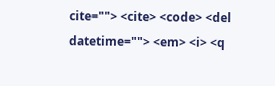cite=""> <cite> <code> <del datetime=""> <em> <i> <q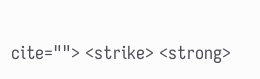cite=""> <strike> <strong>